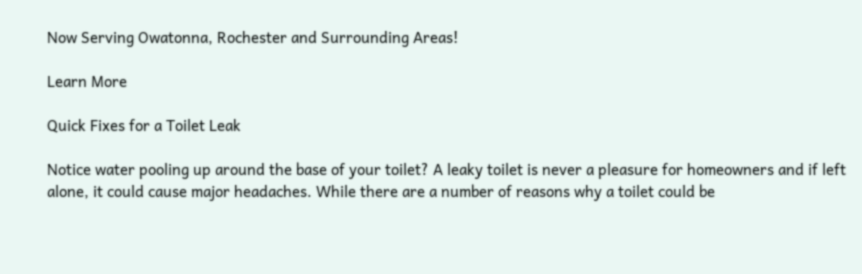Now Serving Owatonna, Rochester and Surrounding Areas!

Learn More

Quick Fixes for a Toilet Leak

Notice water pooling up around the base of your toilet? A leaky toilet is never a pleasure for homeowners and if left alone, it could cause major headaches. While there are a number of reasons why a toilet could be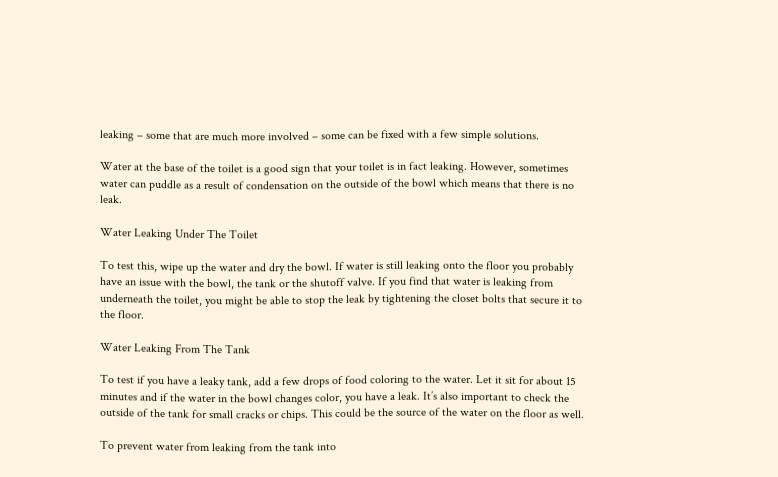leaking – some that are much more involved – some can be fixed with a few simple solutions.

Water at the base of the toilet is a good sign that your toilet is in fact leaking. However, sometimes water can puddle as a result of condensation on the outside of the bowl which means that there is no leak.

Water Leaking Under The Toilet

To test this, wipe up the water and dry the bowl. If water is still leaking onto the floor you probably have an issue with the bowl, the tank or the shutoff valve. If you find that water is leaking from underneath the toilet, you might be able to stop the leak by tightening the closet bolts that secure it to the floor.

Water Leaking From The Tank

To test if you have a leaky tank, add a few drops of food coloring to the water. Let it sit for about 15 minutes and if the water in the bowl changes color, you have a leak. It’s also important to check the outside of the tank for small cracks or chips. This could be the source of the water on the floor as well.

To prevent water from leaking from the tank into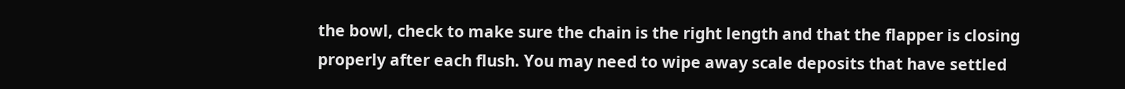the bowl, check to make sure the chain is the right length and that the flapper is closing properly after each flush. You may need to wipe away scale deposits that have settled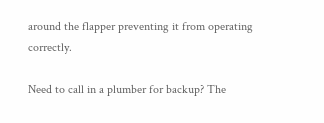around the flapper preventing it from operating correctly.

Need to call in a plumber for backup? The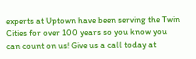experts at Uptown have been serving the Twin Cities for over 100 years so you know you can count on us! Give us a call today at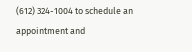(612) 324-1004 to schedule an appointment and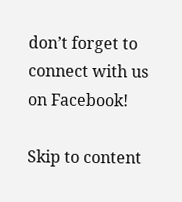don’t forget to connect with us on Facebook!

Skip to content